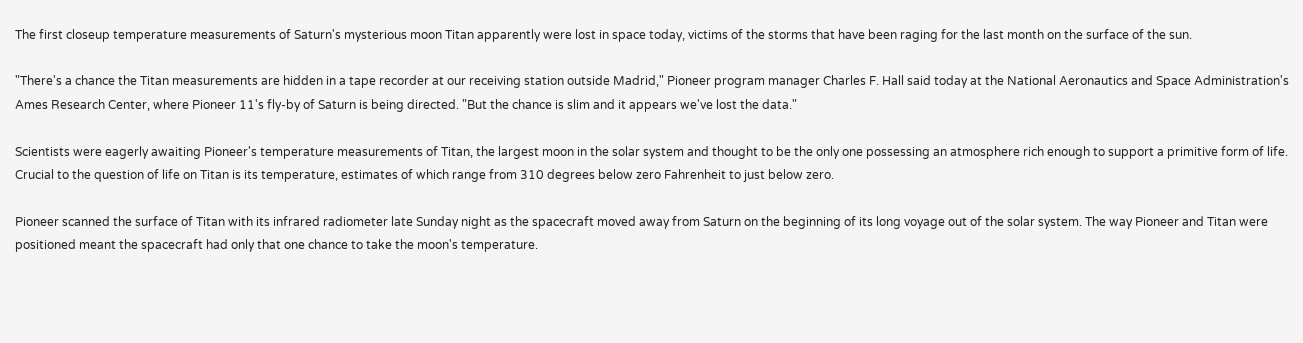The first closeup temperature measurements of Saturn's mysterious moon Titan apparently were lost in space today, victims of the storms that have been raging for the last month on the surface of the sun.

"There's a chance the Titan measurements are hidden in a tape recorder at our receiving station outside Madrid," Pioneer program manager Charles F. Hall said today at the National Aeronautics and Space Administration's Ames Research Center, where Pioneer 11's fly-by of Saturn is being directed. "But the chance is slim and it appears we've lost the data."

Scientists were eagerly awaiting Pioneer's temperature measurements of Titan, the largest moon in the solar system and thought to be the only one possessing an atmosphere rich enough to support a primitive form of life. Crucial to the question of life on Titan is its temperature, estimates of which range from 310 degrees below zero Fahrenheit to just below zero.

Pioneer scanned the surface of Titan with its infrared radiometer late Sunday night as the spacecraft moved away from Saturn on the beginning of its long voyage out of the solar system. The way Pioneer and Titan were positioned meant the spacecraft had only that one chance to take the moon's temperature.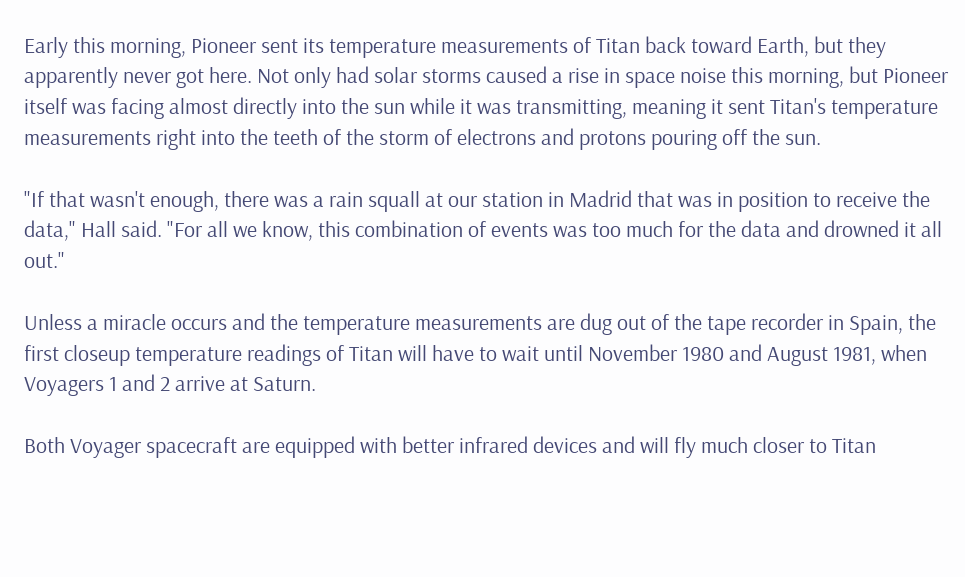Early this morning, Pioneer sent its temperature measurements of Titan back toward Earth, but they apparently never got here. Not only had solar storms caused a rise in space noise this morning, but Pioneer itself was facing almost directly into the sun while it was transmitting, meaning it sent Titan's temperature measurements right into the teeth of the storm of electrons and protons pouring off the sun.

"If that wasn't enough, there was a rain squall at our station in Madrid that was in position to receive the data," Hall said. "For all we know, this combination of events was too much for the data and drowned it all out."

Unless a miracle occurs and the temperature measurements are dug out of the tape recorder in Spain, the first closeup temperature readings of Titan will have to wait until November 1980 and August 1981, when Voyagers 1 and 2 arrive at Saturn.

Both Voyager spacecraft are equipped with better infrared devices and will fly much closer to Titan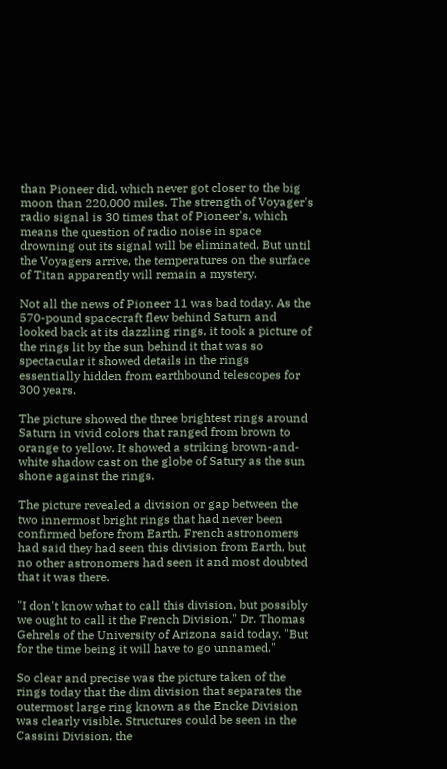than Pioneer did, which never got closer to the big moon than 220,000 miles. The strength of Voyager's radio signal is 30 times that of Pioneer's, which means the question of radio noise in space drowning out its signal will be eliminated. But until the Voyagers arrive, the temperatures on the surface of Titan apparently will remain a mystery.

Not all the news of Pioneer 11 was bad today. As the 570-pound spacecraft flew behind Saturn and looked back at its dazzling rings, it took a picture of the rings lit by the sun behind it that was so spectacular it showed details in the rings essentially hidden from earthbound telescopes for 300 years.

The picture showed the three brightest rings around Saturn in vivid colors that ranged from brown to orange to yellow. It showed a striking brown-and-white shadow cast on the globe of Satury as the sun shone against the rings.

The picture revealed a division or gap between the two innermost bright rings that had never been confirmed before from Earth. French astronomers had said they had seen this division from Earth, but no other astronomers had seen it and most doubted that it was there.

"I don't know what to call this division, but possibly we ought to call it the French Division," Dr. Thomas Gehrels of the University of Arizona said today. "But for the time being it will have to go unnamed."

So clear and precise was the picture taken of the rings today that the dim division that separates the outermost large ring known as the Encke Division was clearly visible. Structures could be seen in the Cassini Division, the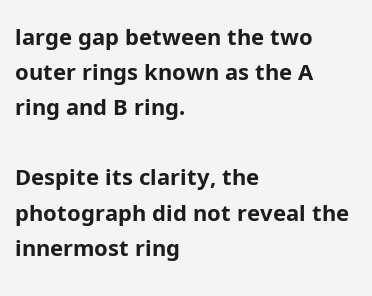large gap between the two outer rings known as the A ring and B ring.

Despite its clarity, the photograph did not reveal the innermost ring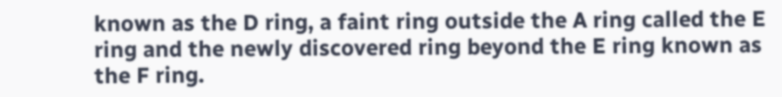known as the D ring, a faint ring outside the A ring called the E ring and the newly discovered ring beyond the E ring known as the F ring.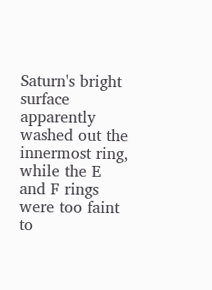Saturn's bright surface apparently washed out the innermost ring, while the E and F rings were too faint to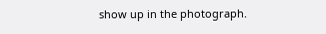show up in the photograph.